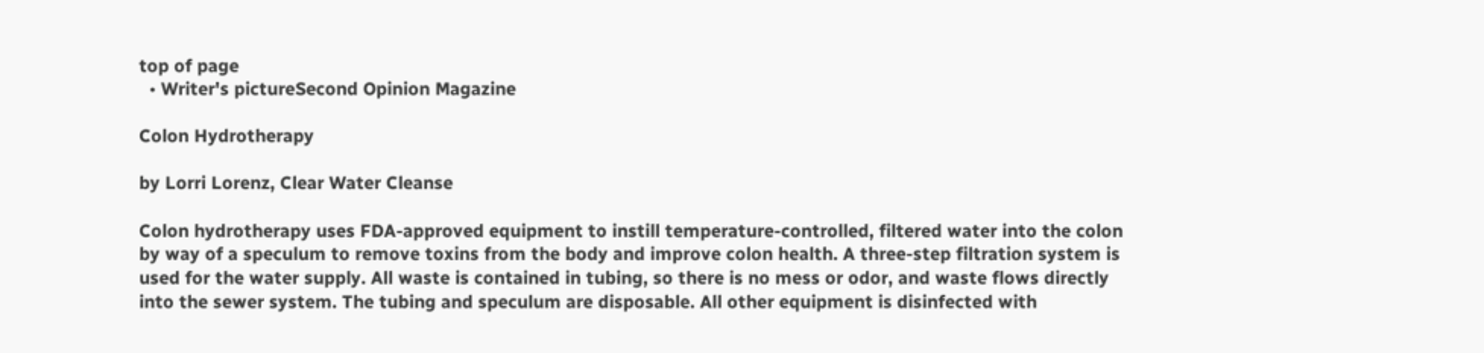top of page
  • Writer's pictureSecond Opinion Magazine

Colon Hydrotherapy

by Lorri Lorenz, Clear Water Cleanse

Colon hydrotherapy uses FDA-approved equipment to instill temperature-controlled, filtered water into the colon by way of a speculum to remove toxins from the body and improve colon health. A three-step filtration system is used for the water supply. All waste is contained in tubing, so there is no mess or odor, and waste flows directly into the sewer system. The tubing and speculum are disposable. All other equipment is disinfected with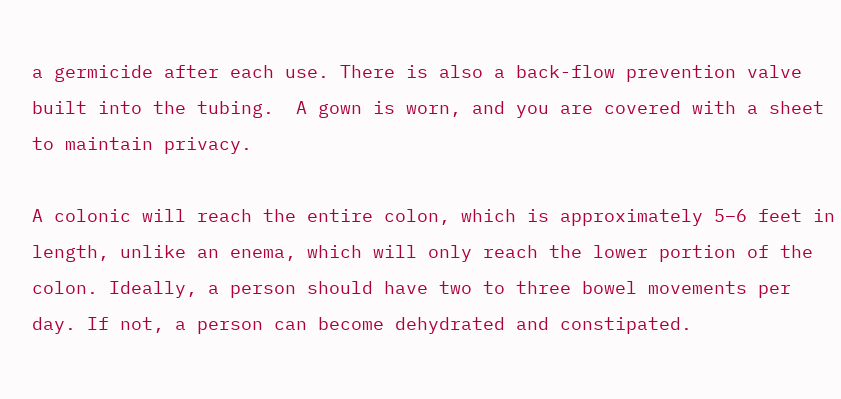a germicide after each use. There is also a back-flow prevention valve built into the tubing.  A gown is worn, and you are covered with a sheet to maintain privacy.

A colonic will reach the entire colon, which is approximately 5–6 feet in length, unlike an enema, which will only reach the lower portion of the colon. Ideally, a person should have two to three bowel movements per day. If not, a person can become dehydrated and constipated.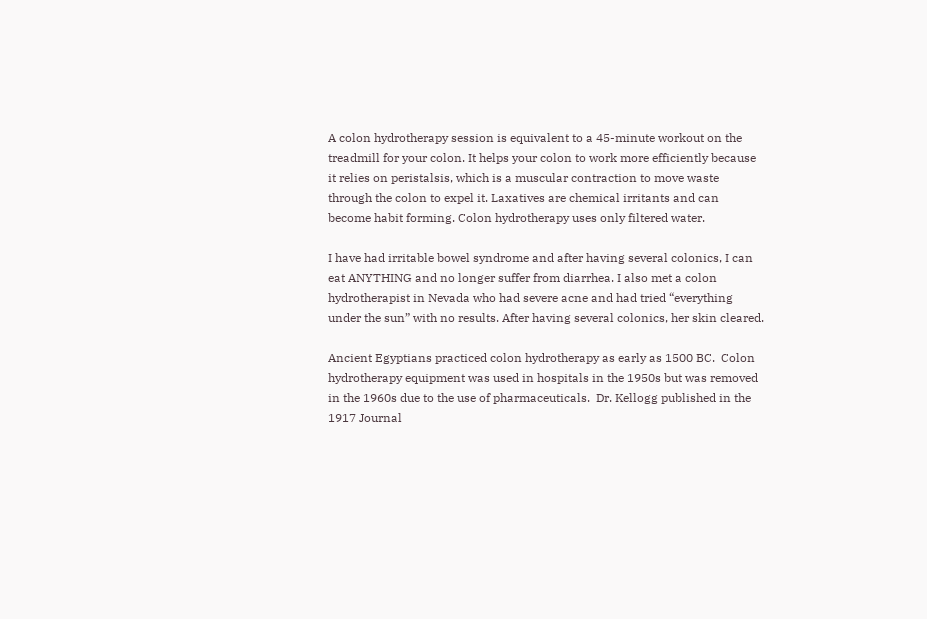A colon hydrotherapy session is equivalent to a 45-minute workout on the treadmill for your colon. It helps your colon to work more efficiently because it relies on peristalsis, which is a muscular contraction to move waste through the colon to expel it. Laxatives are chemical irritants and can become habit forming. Colon hydrotherapy uses only filtered water.

I have had irritable bowel syndrome and after having several colonics, I can eat ANYTHING and no longer suffer from diarrhea. I also met a colon hydrotherapist in Nevada who had severe acne and had tried “everything under the sun” with no results. After having several colonics, her skin cleared.

Ancient Egyptians practiced colon hydrotherapy as early as 1500 BC.  Colon hydrotherapy equipment was used in hospitals in the 1950s but was removed in the 1960s due to the use of pharmaceuticals.  Dr. Kellogg published in the 1917 Journal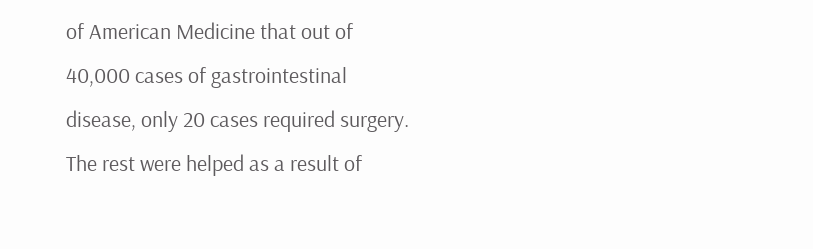of American Medicine that out of 40,000 cases of gastrointestinal disease, only 20 cases required surgery. The rest were helped as a result of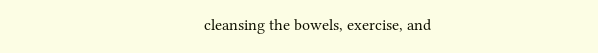cleansing the bowels, exercise, and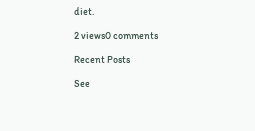diet.

2 views0 comments

Recent Posts

See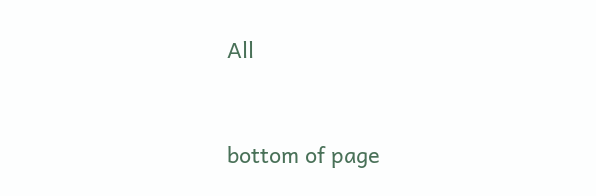All


bottom of page